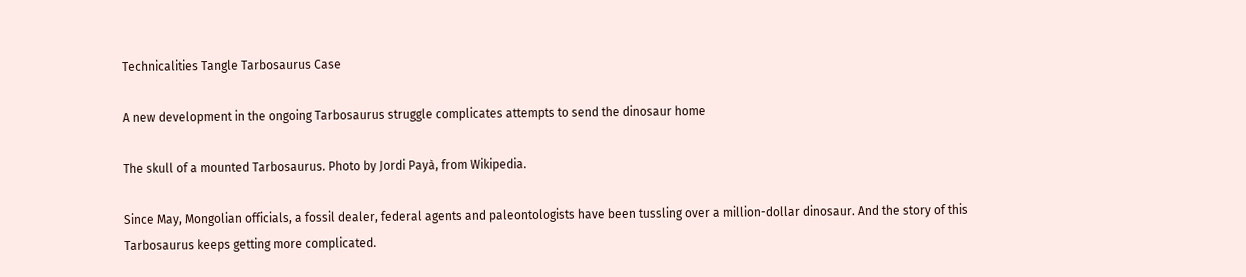Technicalities Tangle Tarbosaurus Case

A new development in the ongoing Tarbosaurus struggle complicates attempts to send the dinosaur home

The skull of a mounted Tarbosaurus. Photo by Jordi Payà, from Wikipedia.

Since May, Mongolian officials, a fossil dealer, federal agents and paleontologists have been tussling over a million-dollar dinosaur. And the story of this Tarbosaurus keeps getting more complicated.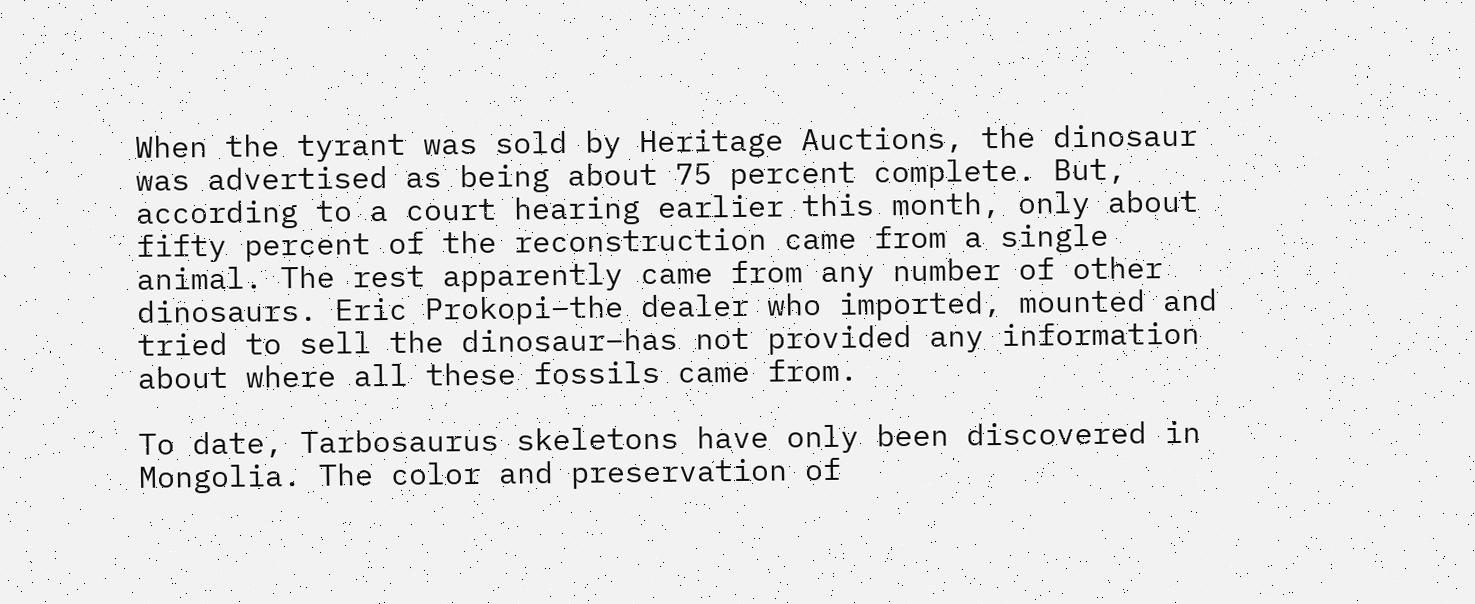When the tyrant was sold by Heritage Auctions, the dinosaur was advertised as being about 75 percent complete. But, according to a court hearing earlier this month, only about fifty percent of the reconstruction came from a single animal. The rest apparently came from any number of other dinosaurs. Eric Prokopi–the dealer who imported, mounted and tried to sell the dinosaur–has not provided any information about where all these fossils came from.

To date, Tarbosaurus skeletons have only been discovered in Mongolia. The color and preservation of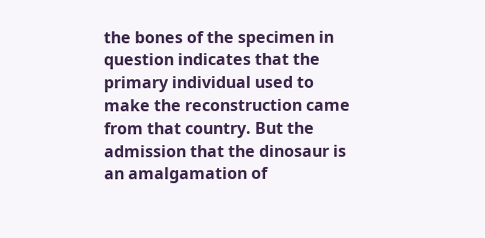the bones of the specimen in question indicates that the primary individual used to make the reconstruction came from that country. But the admission that the dinosaur is an amalgamation of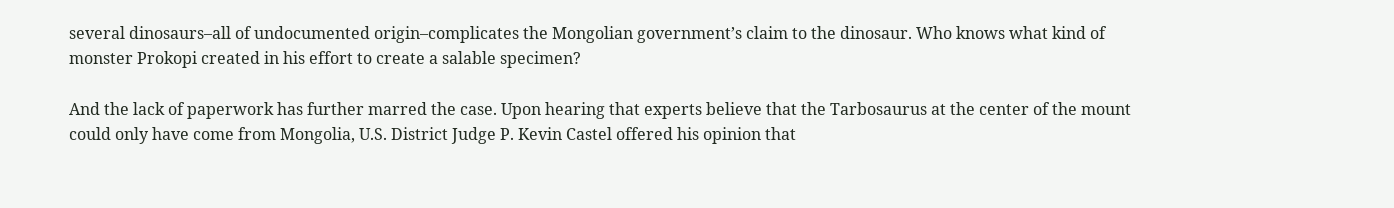several dinosaurs–all of undocumented origin–complicates the Mongolian government’s claim to the dinosaur. Who knows what kind of monster Prokopi created in his effort to create a salable specimen?

And the lack of paperwork has further marred the case. Upon hearing that experts believe that the Tarbosaurus at the center of the mount could only have come from Mongolia, U.S. District Judge P. Kevin Castel offered his opinion that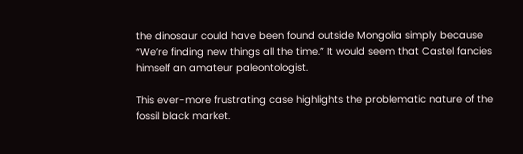the dinosaur could have been found outside Mongolia simply because “We’re finding new things all the time.” It would seem that Castel fancies himself an amateur paleontologist.

This ever-more frustrating case highlights the problematic nature of the fossil black market.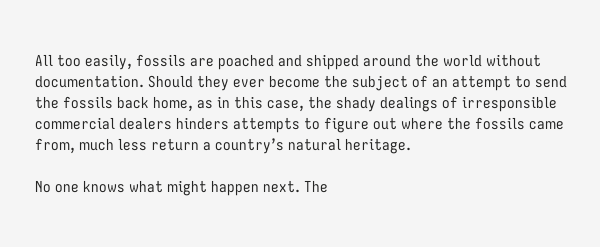All too easily, fossils are poached and shipped around the world without documentation. Should they ever become the subject of an attempt to send the fossils back home, as in this case, the shady dealings of irresponsible commercial dealers hinders attempts to figure out where the fossils came from, much less return a country’s natural heritage.

No one knows what might happen next. The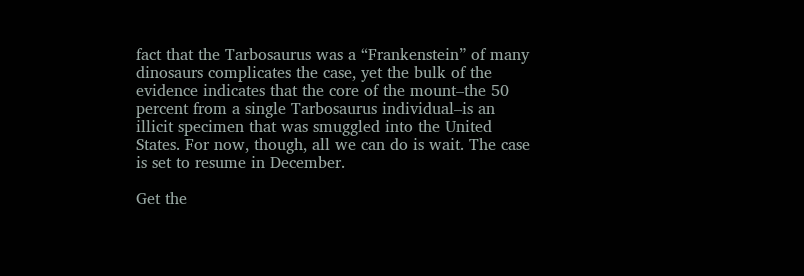fact that the Tarbosaurus was a “Frankenstein” of many dinosaurs complicates the case, yet the bulk of the evidence indicates that the core of the mount–the 50 percent from a single Tarbosaurus individual–is an illicit specimen that was smuggled into the United States. For now, though, all we can do is wait. The case is set to resume in December.

Get the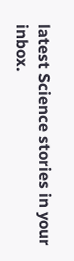latest Science stories in your inbox.